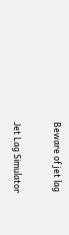Beware of jet lag

Jet Lag Simulator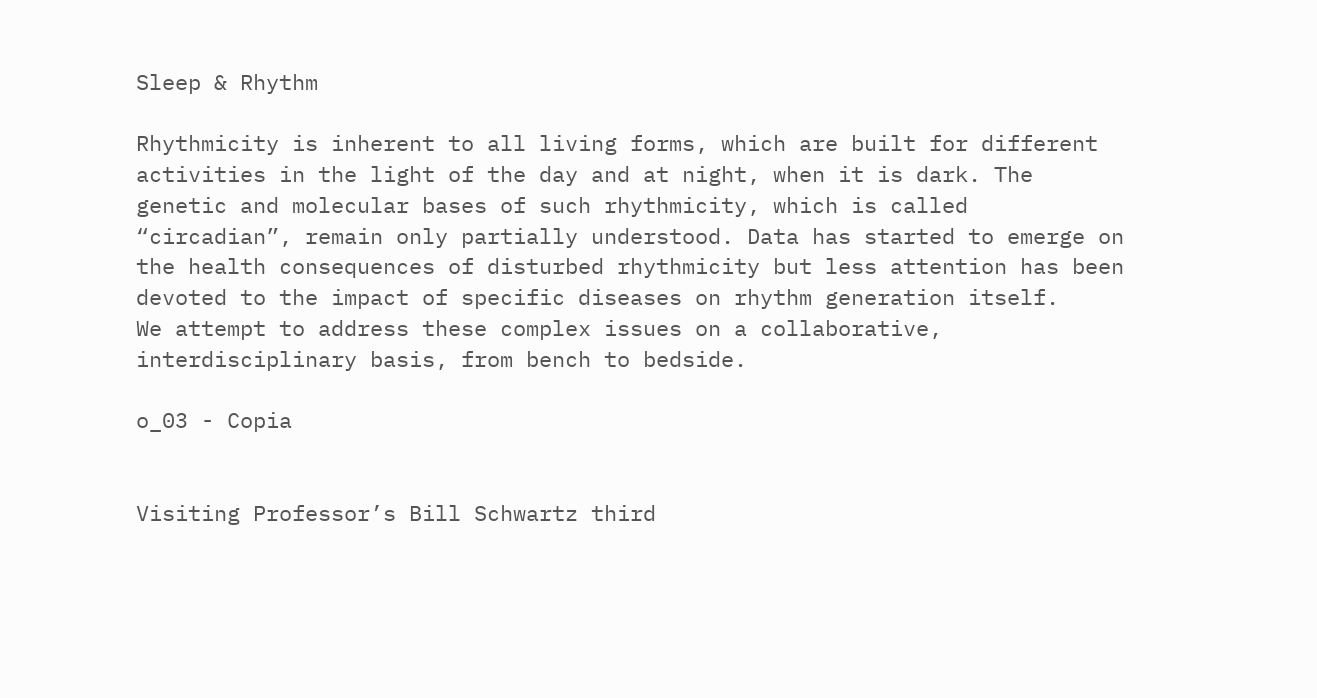Sleep & Rhythm

Rhythmicity is inherent to all living forms, which are built for different activities in the light of the day and at night, when it is dark. The genetic and molecular bases of such rhythmicity, which is called “circadian”, remain only partially understood. Data has started to emerge on the health consequences of disturbed rhythmicity but less attention has been devoted to the impact of specific diseases on rhythm generation itself.
We attempt to address these complex issues on a collaborative, interdisciplinary basis, from bench to bedside.

o_03 - Copia


Visiting Professor’s Bill Schwartz third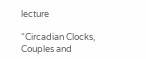lecture

“Circadian Clocks, Couples and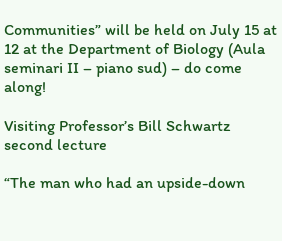Communities” will be held on July 15 at 12 at the Department of Biology (Aula seminari II – piano sud) – do come along!

Visiting Professor’s Bill Schwartz second lecture

“The man who had an upside-down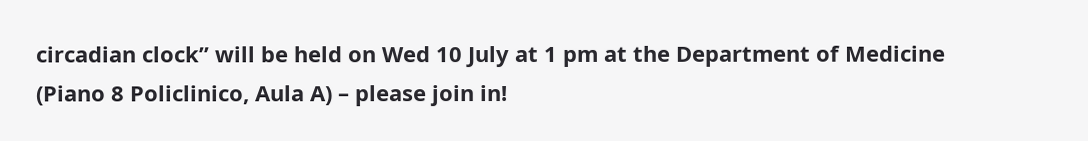circadian clock” will be held on Wed 10 July at 1 pm at the Department of Medicine (Piano 8 Policlinico, Aula A) – please join in!